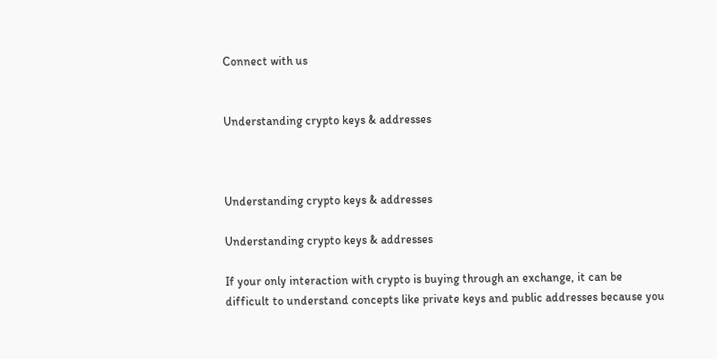Connect with us


Understanding crypto keys & addresses



Understanding crypto keys & addresses

Understanding crypto keys & addresses

If your only interaction with crypto is buying through an exchange, it can be difficult to understand concepts like private keys and public addresses because you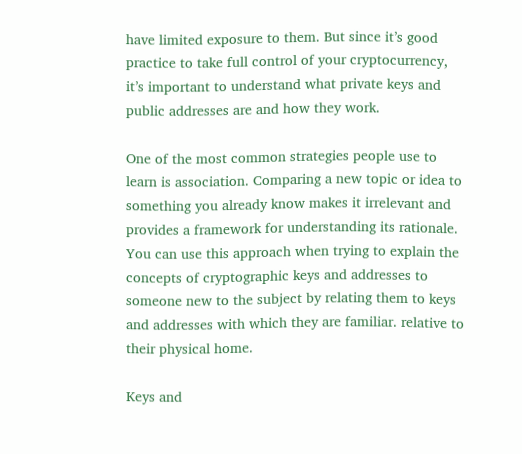have limited exposure to them. But since it’s good practice to take full control of your cryptocurrency, it’s important to understand what private keys and public addresses are and how they work.

One of the most common strategies people use to learn is association. Comparing a new topic or idea to something you already know makes it irrelevant and provides a framework for understanding its rationale. You can use this approach when trying to explain the concepts of cryptographic keys and addresses to someone new to the subject by relating them to keys and addresses with which they are familiar. relative to their physical home.

Keys and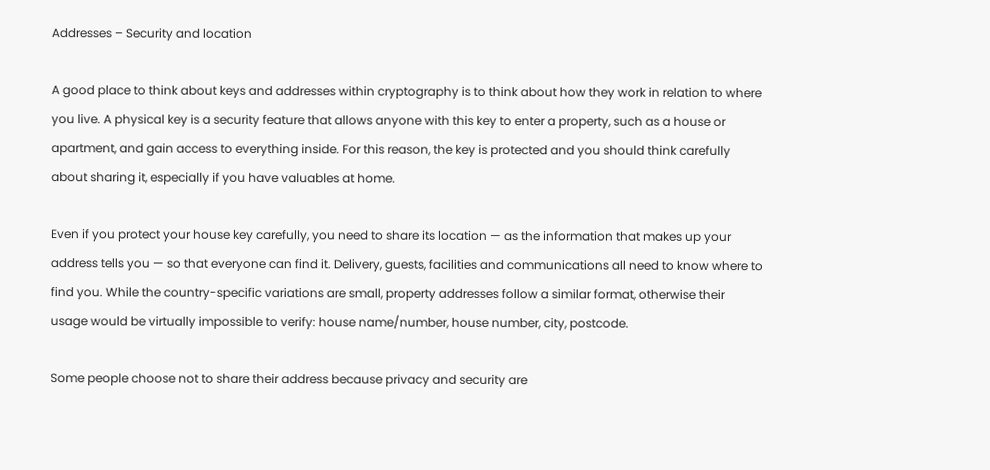Addresses – Security and location

A good place to think about keys and addresses within cryptography is to think about how they work in relation to where you live. A physical key is a security feature that allows anyone with this key to enter a property, such as a house or apartment, and gain access to everything inside. For this reason, the key is protected and you should think carefully about sharing it, especially if you have valuables at home.

Even if you protect your house key carefully, you need to share its location — as the information that makes up your address tells you — so that everyone can find it. Delivery, guests, facilities and communications all need to know where to find you. While the country-specific variations are small, property addresses follow a similar format, otherwise their usage would be virtually impossible to verify: house name/number, house number, city, postcode.

Some people choose not to share their address because privacy and security are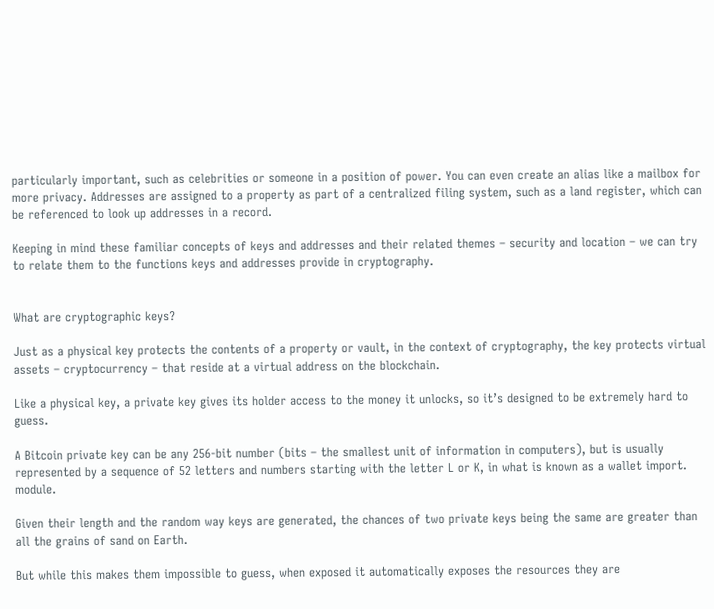particularly important, such as celebrities or someone in a position of power. You can even create an alias like a mailbox for more privacy. Addresses are assigned to a property as part of a centralized filing system, such as a land register, which can be referenced to look up addresses in a record.

Keeping in mind these familiar concepts of keys and addresses and their related themes – security and location – we can try to relate them to the functions keys and addresses provide in cryptography.


What are cryptographic keys?

Just as a physical key protects the contents of a property or vault, in the context of cryptography, the key protects virtual assets – cryptocurrency – that reside at a virtual address on the blockchain.

Like a physical key, a private key gives its holder access to the money it unlocks, so it’s designed to be extremely hard to guess.

A Bitcoin private key can be any 256-bit number (bits – the smallest unit of information in computers), but is usually represented by a sequence of 52 letters and numbers starting with the letter L or K, in what is known as a wallet import. module.

Given their length and the random way keys are generated, the chances of two private keys being the same are greater than all the grains of sand on Earth.

But while this makes them impossible to guess, when exposed it automatically exposes the resources they are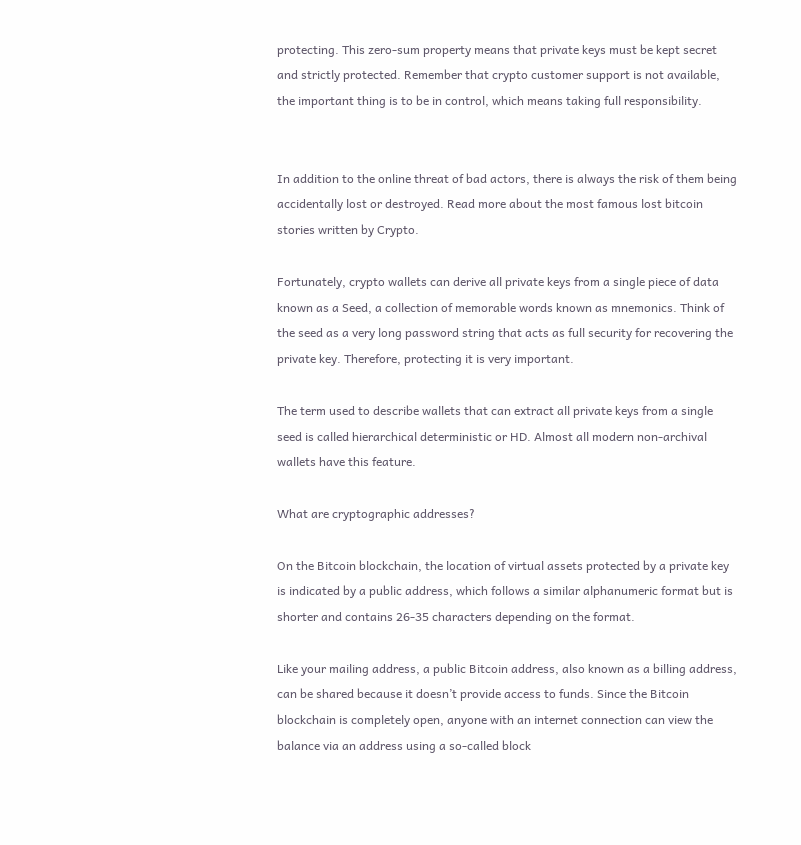protecting. This zero-sum property means that private keys must be kept secret and strictly protected. Remember that crypto customer support is not available, the important thing is to be in control, which means taking full responsibility.


In addition to the online threat of bad actors, there is always the risk of them being accidentally lost or destroyed. Read more about the most famous lost bitcoin stories written by Crypto.

Fortunately, crypto wallets can derive all private keys from a single piece of data known as a Seed, a collection of memorable words known as mnemonics. Think of the seed as a very long password string that acts as full security for recovering the private key. Therefore, protecting it is very important.

The term used to describe wallets that can extract all private keys from a single seed is called hierarchical deterministic or HD. Almost all modern non-archival wallets have this feature.

What are cryptographic addresses?

On the Bitcoin blockchain, the location of virtual assets protected by a private key is indicated by a public address, which follows a similar alphanumeric format but is shorter and contains 26-35 characters depending on the format.

Like your mailing address, a public Bitcoin address, also known as a billing address, can be shared because it doesn’t provide access to funds. Since the Bitcoin blockchain is completely open, anyone with an internet connection can view the balance via an address using a so-called block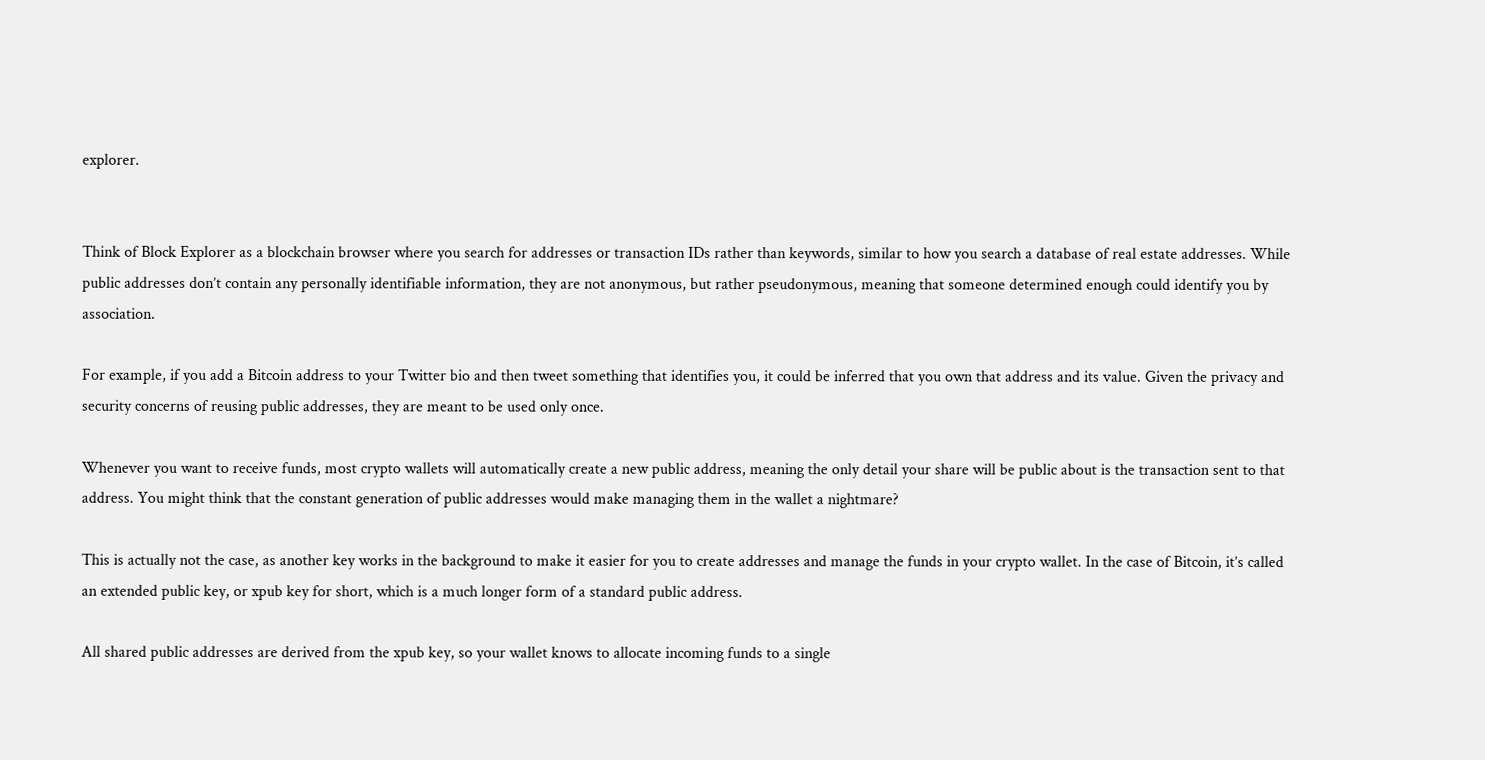explorer.


Think of Block Explorer as a blockchain browser where you search for addresses or transaction IDs rather than keywords, similar to how you search a database of real estate addresses. While public addresses don’t contain any personally identifiable information, they are not anonymous, but rather pseudonymous, meaning that someone determined enough could identify you by association.

For example, if you add a Bitcoin address to your Twitter bio and then tweet something that identifies you, it could be inferred that you own that address and its value. Given the privacy and security concerns of reusing public addresses, they are meant to be used only once.

Whenever you want to receive funds, most crypto wallets will automatically create a new public address, meaning the only detail your share will be public about is the transaction sent to that address. You might think that the constant generation of public addresses would make managing them in the wallet a nightmare?

This is actually not the case, as another key works in the background to make it easier for you to create addresses and manage the funds in your crypto wallet. In the case of Bitcoin, it’s called an extended public key, or xpub key for short, which is a much longer form of a standard public address.

All shared public addresses are derived from the xpub key, so your wallet knows to allocate incoming funds to a single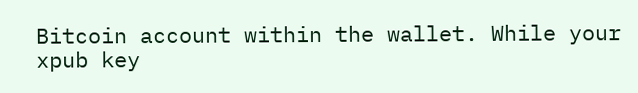Bitcoin account within the wallet. While your xpub key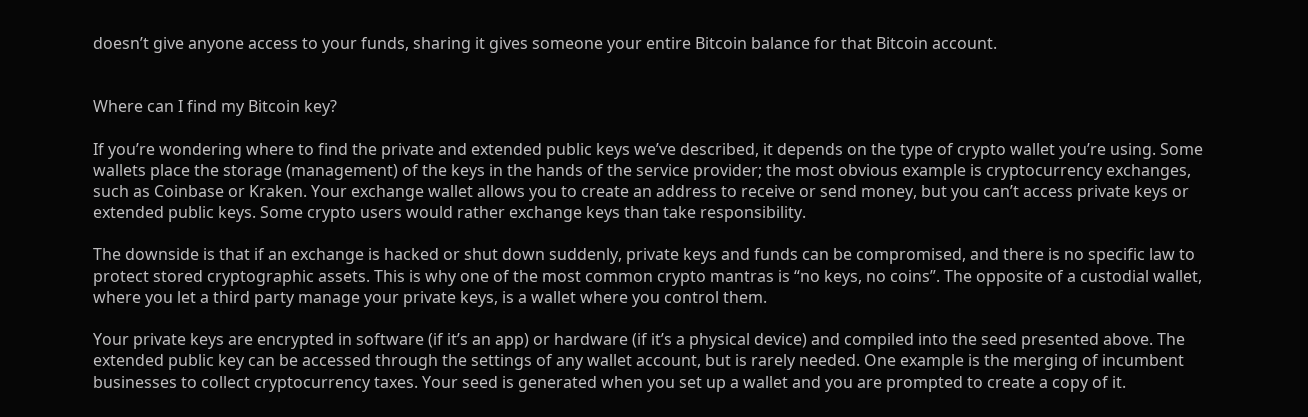doesn’t give anyone access to your funds, sharing it gives someone your entire Bitcoin balance for that Bitcoin account.


Where can I find my Bitcoin key?

If you’re wondering where to find the private and extended public keys we’ve described, it depends on the type of crypto wallet you’re using. Some wallets place the storage (management) of the keys in the hands of the service provider; the most obvious example is cryptocurrency exchanges, such as Coinbase or Kraken. Your exchange wallet allows you to create an address to receive or send money, but you can’t access private keys or extended public keys. Some crypto users would rather exchange keys than take responsibility.

The downside is that if an exchange is hacked or shut down suddenly, private keys and funds can be compromised, and there is no specific law to protect stored cryptographic assets. This is why one of the most common crypto mantras is “no keys, no coins”. The opposite of a custodial wallet, where you let a third party manage your private keys, is a wallet where you control them.

Your private keys are encrypted in software (if it’s an app) or hardware (if it’s a physical device) and compiled into the seed presented above. The extended public key can be accessed through the settings of any wallet account, but is rarely needed. One example is the merging of incumbent businesses to collect cryptocurrency taxes. Your seed is generated when you set up a wallet and you are prompted to create a copy of it.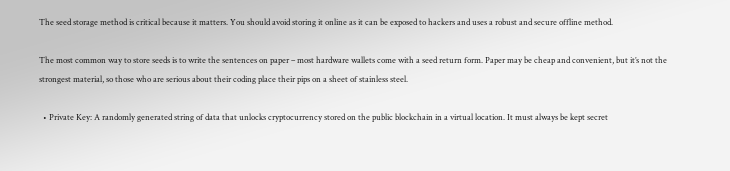The seed storage method is critical because it matters. You should avoid storing it online as it can be exposed to hackers and uses a robust and secure offline method.

The most common way to store seeds is to write the sentences on paper – most hardware wallets come with a seed return form. Paper may be cheap and convenient, but it’s not the strongest material, so those who are serious about their coding place their pips on a sheet of stainless steel.

  • Private Key: A randomly generated string of data that unlocks cryptocurrency stored on the public blockchain in a virtual location. It must always be kept secret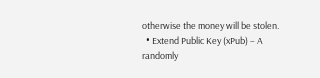otherwise the money will be stolen.
  • Extend Public Key (xPub) – A randomly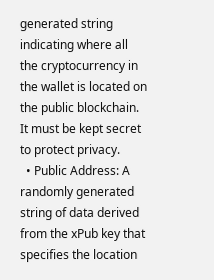generated string indicating where all the cryptocurrency in the wallet is located on the public blockchain. It must be kept secret to protect privacy.
  • Public Address: A randomly generated string of data derived from the xPub key that specifies the location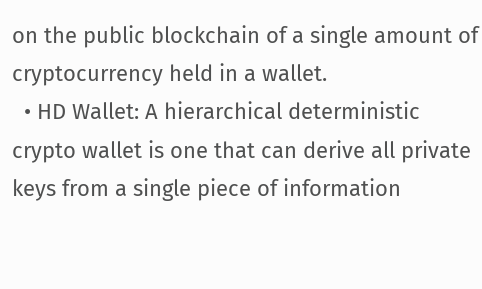on the public blockchain of a single amount of cryptocurrency held in a wallet.
  • HD Wallet: A hierarchical deterministic crypto wallet is one that can derive all private keys from a single piece of information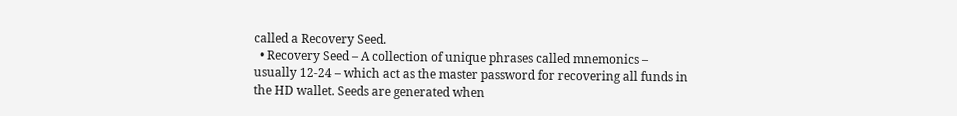called a Recovery Seed.
  • Recovery Seed – A collection of unique phrases called mnemonics – usually 12-24 – which act as the master password for recovering all funds in the HD wallet. Seeds are generated when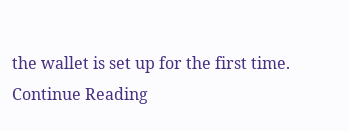the wallet is set up for the first time.
Continue Reading